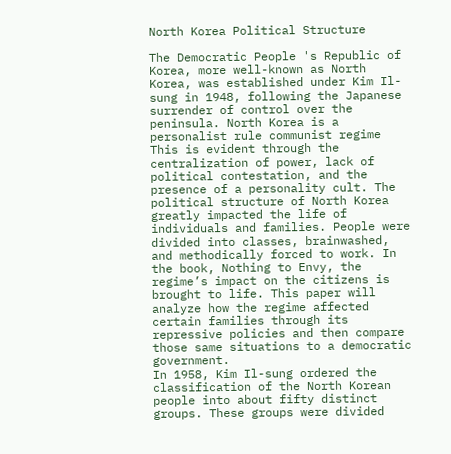North Korea Political Structure

The Democratic People 's Republic of Korea, more well-known as North Korea, was established under Kim Il-sung in 1948, following the Japanese surrender of control over the peninsula. North Korea is a personalist rule communist regime This is evident through the centralization of power, lack of political contestation, and the presence of a personality cult. The political structure of North Korea greatly impacted the life of individuals and families. People were divided into classes, brainwashed, and methodically forced to work. In the book, Nothing to Envy, the regime’s impact on the citizens is brought to life. This paper will analyze how the regime affected certain families through its repressive policies and then compare those same situations to a democratic government.
In 1958, Kim Il-sung ordered the classification of the North Korean people into about fifty distinct groups. These groups were divided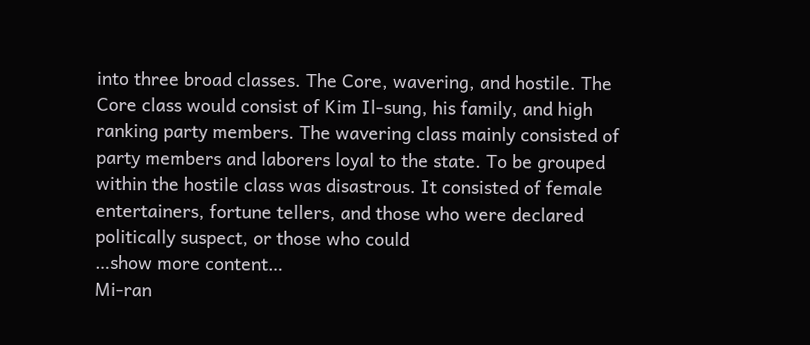into three broad classes. The Core, wavering, and hostile. The Core class would consist of Kim Il-sung, his family, and high ranking party members. The wavering class mainly consisted of party members and laborers loyal to the state. To be grouped within the hostile class was disastrous. It consisted of female entertainers, fortune tellers, and those who were declared politically suspect, or those who could
…show more content…
Mi-ran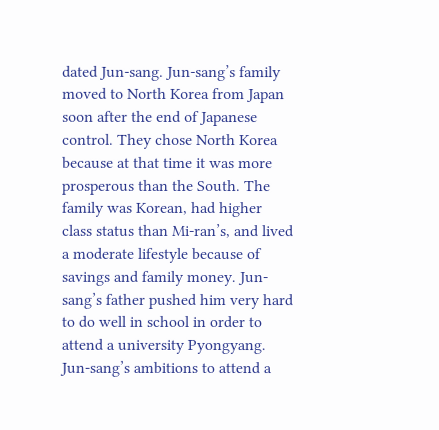dated Jun-sang. Jun-sang’s family moved to North Korea from Japan soon after the end of Japanese control. They chose North Korea because at that time it was more prosperous than the South. The family was Korean, had higher class status than Mi-ran’s, and lived a moderate lifestyle because of savings and family money. Jun-sang’s father pushed him very hard to do well in school in order to attend a university Pyongyang. Jun-sang’s ambitions to attend a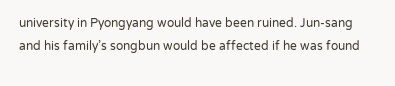university in Pyongyang would have been ruined. Jun-sang and his family’s songbun would be affected if he was found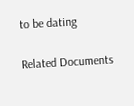to be dating

Related Documents